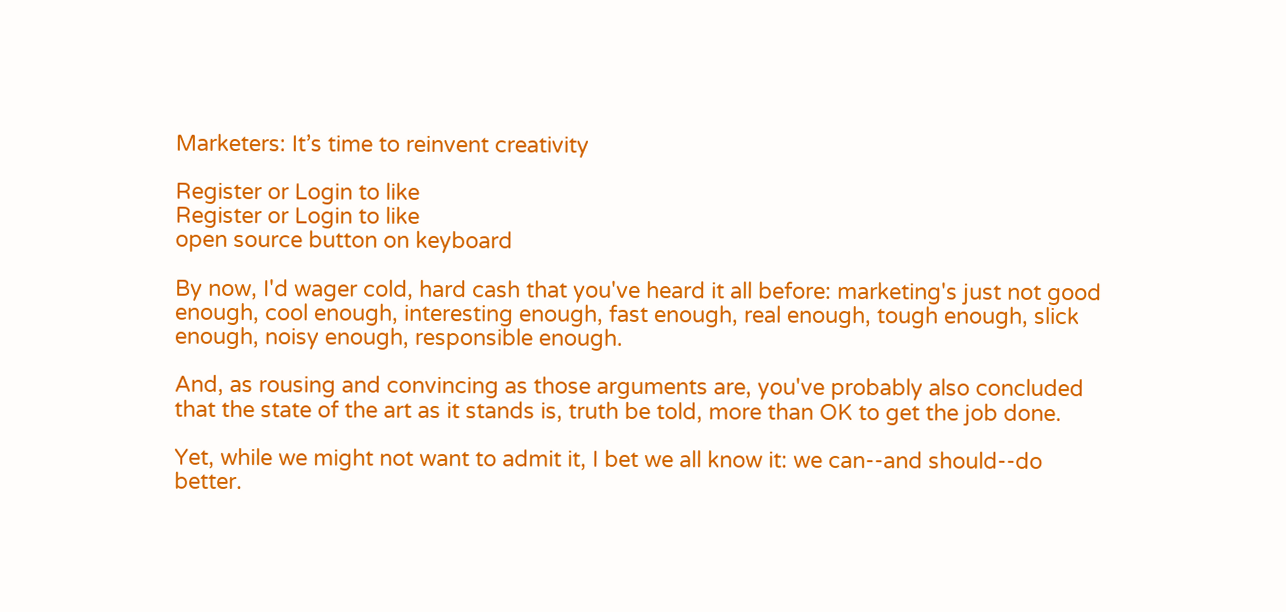Marketers: It’s time to reinvent creativity

Register or Login to like
Register or Login to like
open source button on keyboard

By now, I'd wager cold, hard cash that you've heard it all before: marketing's just not good enough, cool enough, interesting enough, fast enough, real enough, tough enough, slick enough, noisy enough, responsible enough.

And, as rousing and convincing as those arguments are, you've probably also concluded that the state of the art as it stands is, truth be told, more than OK to get the job done.

Yet, while we might not want to admit it, I bet we all know it: we can--and should--do better.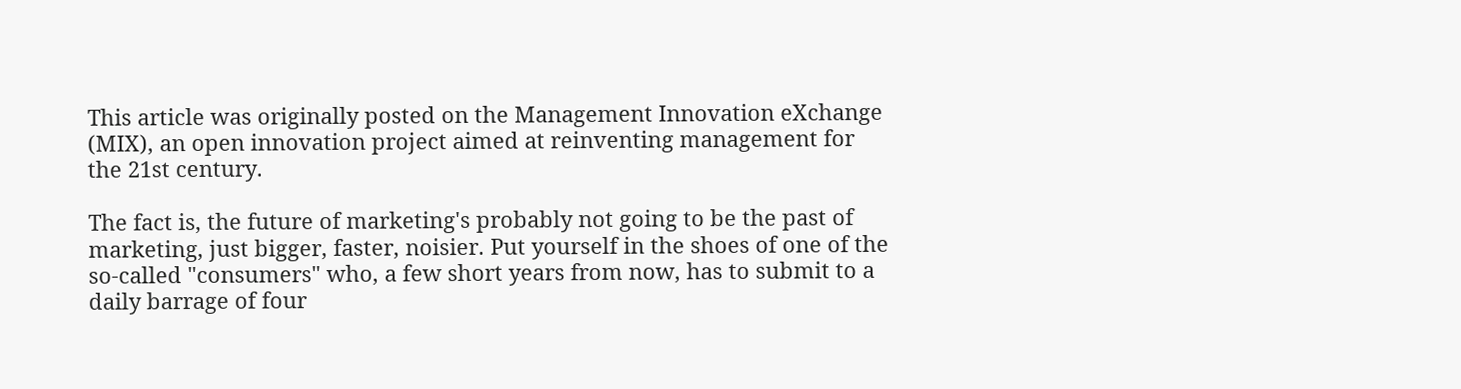This article was originally posted on the Management Innovation eXchange (MIX), an open innovation project aimed at reinventing management for the 21st century.

The fact is, the future of marketing's probably not going to be the past of marketing, just bigger, faster, noisier. Put yourself in the shoes of one of the so-called "consumers" who, a few short years from now, has to submit to a daily barrage of four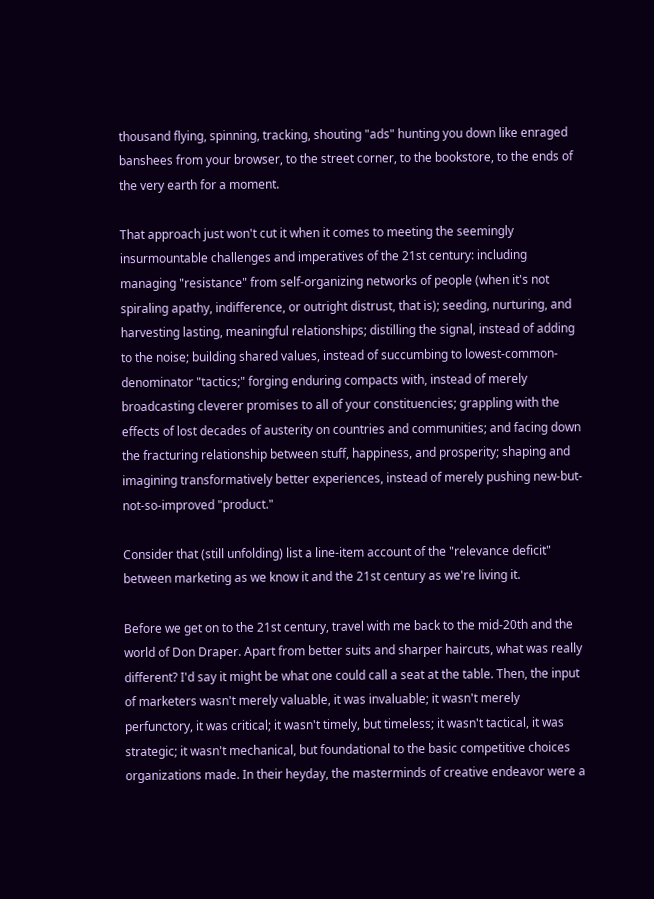thousand flying, spinning, tracking, shouting "ads" hunting you down like enraged banshees from your browser, to the street corner, to the bookstore, to the ends of the very earth for a moment.

That approach just won't cut it when it comes to meeting the seemingly insurmountable challenges and imperatives of the 21st century: including managing "resistance" from self-organizing networks of people (when it's not spiraling apathy, indifference, or outright distrust, that is); seeding, nurturing, and harvesting lasting, meaningful relationships; distilling the signal, instead of adding to the noise; building shared values, instead of succumbing to lowest-common-denominator "tactics;" forging enduring compacts with, instead of merely broadcasting cleverer promises to all of your constituencies; grappling with the effects of lost decades of austerity on countries and communities; and facing down the fracturing relationship between stuff, happiness, and prosperity; shaping and imagining transformatively better experiences, instead of merely pushing new-but-not-so-improved "product."

Consider that (still unfolding) list a line-item account of the "relevance deficit" between marketing as we know it and the 21st century as we're living it.

Before we get on to the 21st century, travel with me back to the mid-20th and the world of Don Draper. Apart from better suits and sharper haircuts, what was really different? I'd say it might be what one could call a seat at the table. Then, the input of marketers wasn't merely valuable, it was invaluable; it wasn't merely perfunctory, it was critical; it wasn't timely, but timeless; it wasn't tactical, it was strategic; it wasn't mechanical, but foundational to the basic competitive choices organizations made. In their heyday, the masterminds of creative endeavor were a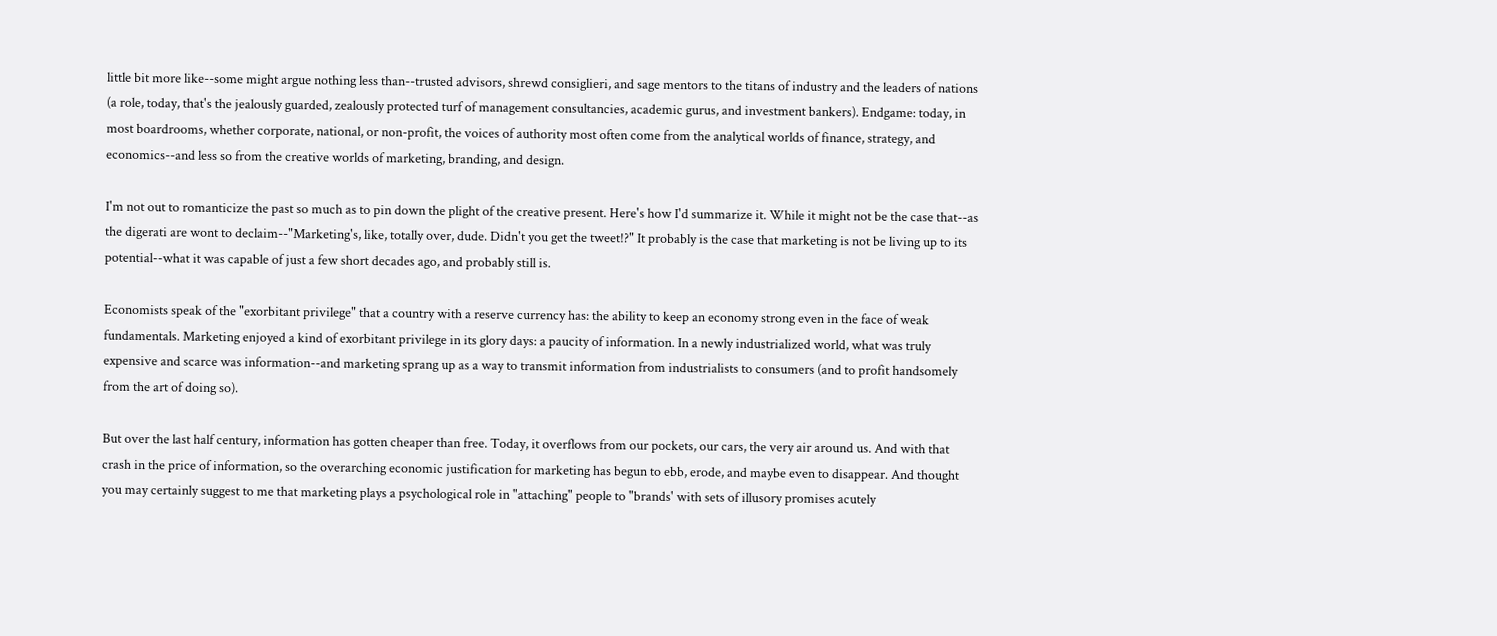little bit more like--some might argue nothing less than--trusted advisors, shrewd consiglieri, and sage mentors to the titans of industry and the leaders of nations (a role, today, that's the jealously guarded, zealously protected turf of management consultancies, academic gurus, and investment bankers). Endgame: today, in most boardrooms, whether corporate, national, or non-profit, the voices of authority most often come from the analytical worlds of finance, strategy, and economics--and less so from the creative worlds of marketing, branding, and design.

I'm not out to romanticize the past so much as to pin down the plight of the creative present. Here's how I'd summarize it. While it might not be the case that--as the digerati are wont to declaim--"Marketing's, like, totally over, dude. Didn't you get the tweet!?" It probably is the case that marketing is not be living up to its potential--what it was capable of just a few short decades ago, and probably still is.

Economists speak of the "exorbitant privilege" that a country with a reserve currency has: the ability to keep an economy strong even in the face of weak fundamentals. Marketing enjoyed a kind of exorbitant privilege in its glory days: a paucity of information. In a newly industrialized world, what was truly expensive and scarce was information--and marketing sprang up as a way to transmit information from industrialists to consumers (and to profit handsomely from the art of doing so).

But over the last half century, information has gotten cheaper than free. Today, it overflows from our pockets, our cars, the very air around us. And with that crash in the price of information, so the overarching economic justification for marketing has begun to ebb, erode, and maybe even to disappear. And thought you may certainly suggest to me that marketing plays a psychological role in "attaching" people to "brands' with sets of illusory promises acutely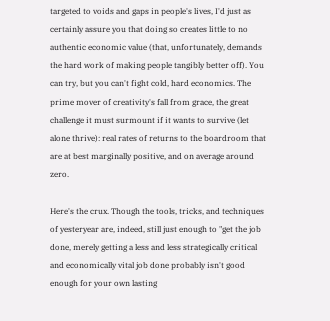targeted to voids and gaps in people's lives, I'd just as certainly assure you that doing so creates little to no authentic economic value (that, unfortunately, demands the hard work of making people tangibly better off). You can try, but you can't fight cold, hard economics. The prime mover of creativity's fall from grace, the great challenge it must surmount if it wants to survive (let alone thrive): real rates of returns to the boardroom that are at best marginally positive, and on average around zero.

Here's the crux. Though the tools, tricks, and techniques of yesteryear are, indeed, still just enough to "get the job done, merely getting a less and less strategically critical and economically vital job done probably isn't good enough for your own lasting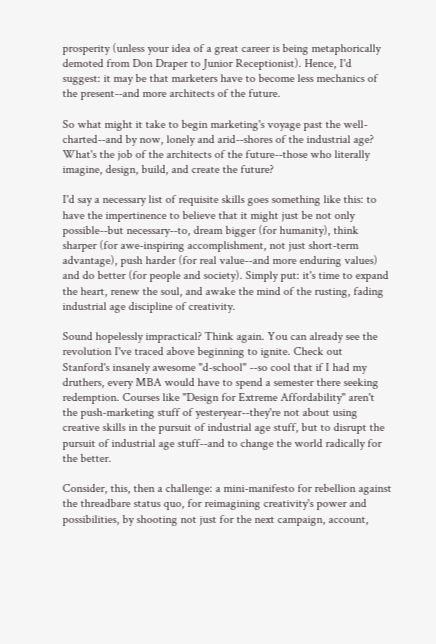prosperity (unless your idea of a great career is being metaphorically demoted from Don Draper to Junior Receptionist). Hence, I'd suggest: it may be that marketers have to become less mechanics of the present--and more architects of the future.

So what might it take to begin marketing's voyage past the well-charted--and by now, lonely and arid--shores of the industrial age? What's the job of the architects of the future--those who literally imagine, design, build, and create the future?

I'd say a necessary list of requisite skills goes something like this: to have the impertinence to believe that it might just be not only possible--but necessary--to, dream bigger (for humanity), think sharper (for awe-inspiring accomplishment, not just short-term advantage), push harder (for real value--and more enduring values) and do better (for people and society). Simply put: it's time to expand the heart, renew the soul, and awake the mind of the rusting, fading industrial age discipline of creativity.

Sound hopelessly impractical? Think again. You can already see the revolution I've traced above beginning to ignite. Check out Stanford's insanely awesome "d-school" --so cool that if I had my druthers, every MBA would have to spend a semester there seeking redemption. Courses like "Design for Extreme Affordability" aren't the push-marketing stuff of yesteryear--they're not about using creative skills in the pursuit of industrial age stuff, but to disrupt the pursuit of industrial age stuff--and to change the world radically for the better.

Consider, this, then a challenge: a mini-manifesto for rebellion against the threadbare status quo, for reimagining creativity's power and possibilities, by shooting not just for the next campaign, account,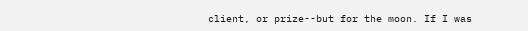client, or prize--but for the moon. If I was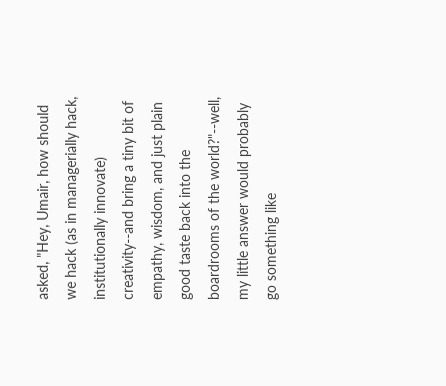asked, "Hey, Umair, how should we hack (as in managerially hack, institutionally innovate) creativity--and bring a tiny bit of empathy, wisdom, and just plain good taste back into the boardrooms of the world?"--well, my little answer would probably go something like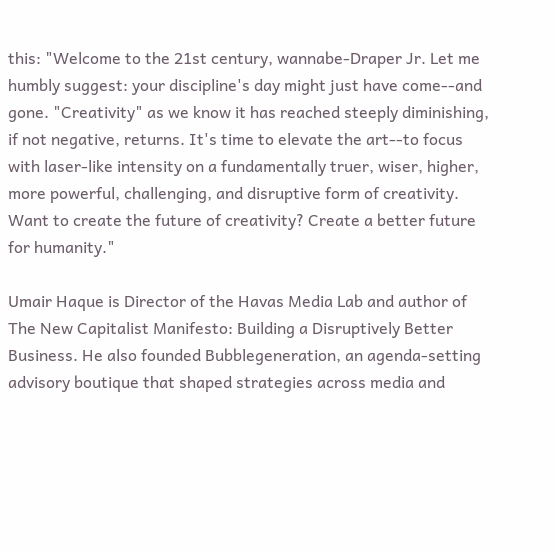this: "Welcome to the 21st century, wannabe-Draper Jr. Let me humbly suggest: your discipline's day might just have come--and gone. "Creativity" as we know it has reached steeply diminishing, if not negative, returns. It's time to elevate the art--to focus with laser-like intensity on a fundamentally truer, wiser, higher, more powerful, challenging, and disruptive form of creativity. Want to create the future of creativity? Create a better future for humanity."

Umair Haque is Director of the Havas Media Lab and author of The New Capitalist Manifesto: Building a Disruptively Better Business. He also founded Bubblegeneration, an agenda-setting advisory boutique that shaped strategies across media and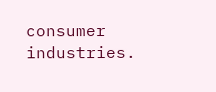consumer industries.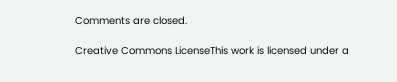Comments are closed.

Creative Commons LicenseThis work is licensed under a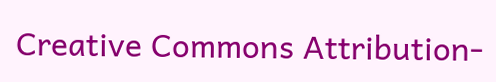Creative Commons Attribution-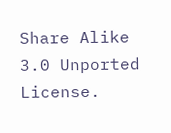Share Alike 3.0 Unported License.